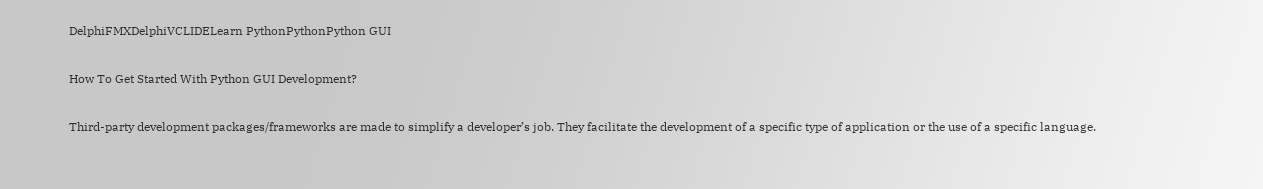DelphiFMXDelphiVCLIDELearn PythonPythonPython GUI

How To Get Started With Python GUI Development?

Third-party development packages/frameworks are made to simplify a developer’s job. They facilitate the development of a specific type of application or the use of a specific language.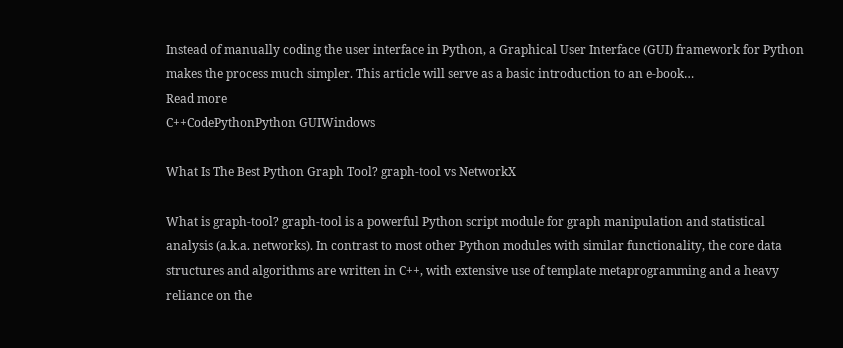Instead of manually coding the user interface in Python, a Graphical User Interface (GUI) framework for Python makes the process much simpler. This article will serve as a basic introduction to an e-book…
Read more
C++CodePythonPython GUIWindows

What Is The Best Python Graph Tool? graph-tool vs NetworkX

What is graph-tool? graph-tool is a powerful Python script module for graph manipulation and statistical analysis (a.k.a. networks). In contrast to most other Python modules with similar functionality, the core data structures and algorithms are written in C++, with extensive use of template metaprogramming and a heavy reliance on the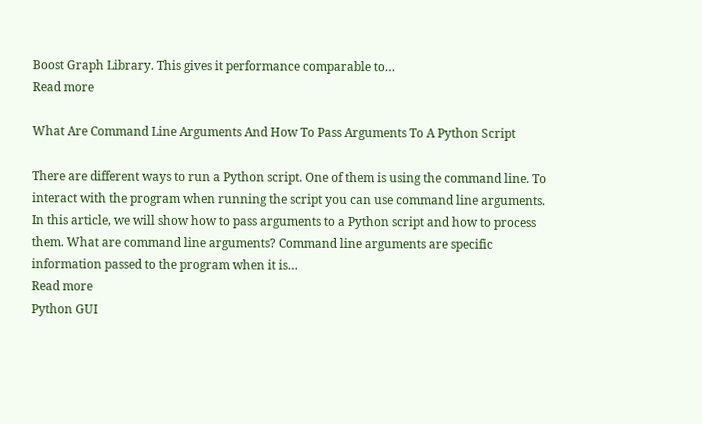Boost Graph Library. This gives it performance comparable to…
Read more

What Are Command Line Arguments And How To Pass Arguments To A Python Script

There are different ways to run a Python script. One of them is using the command line. To interact with the program when running the script you can use command line arguments. In this article, we will show how to pass arguments to a Python script and how to process them. What are command line arguments? Command line arguments are specific information passed to the program when it is…
Read more
Python GUI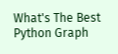What's The Best Python Graph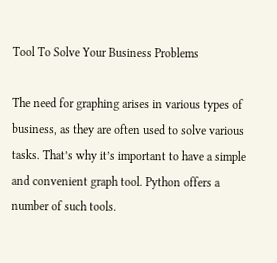Tool To Solve Your Business Problems

The need for graphing arises in various types of business, as they are often used to solve various tasks. That’s why it’s important to have a simple and convenient graph tool. Python offers a number of such tools.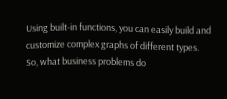Using built-in functions, you can easily build and customize complex graphs of different types. So, what business problems do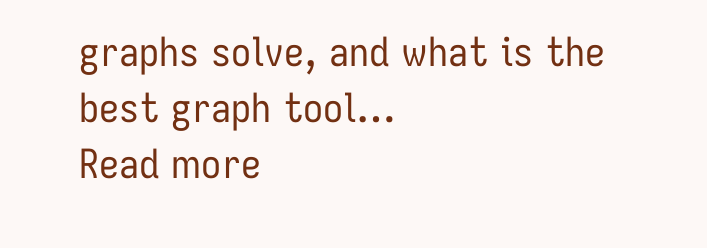graphs solve, and what is the best graph tool…
Read more